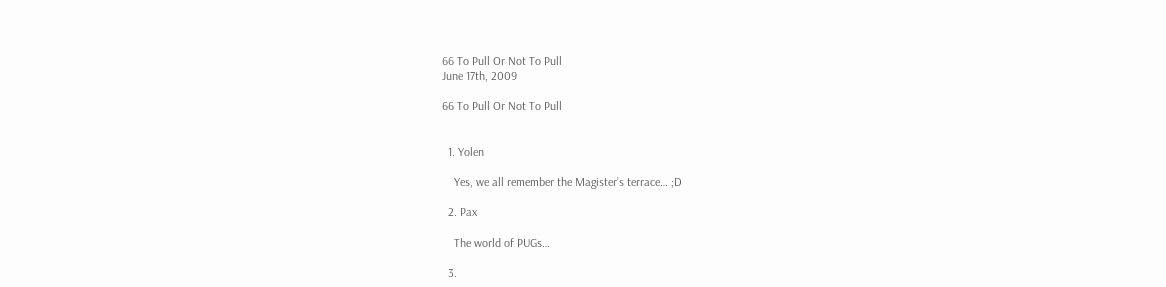66 To Pull Or Not To Pull
June 17th, 2009

66 To Pull Or Not To Pull


  1. Yolen

    Yes, we all remember the Magister’s terrace… ;D

  2. Pax

    The world of PUGs…

  3.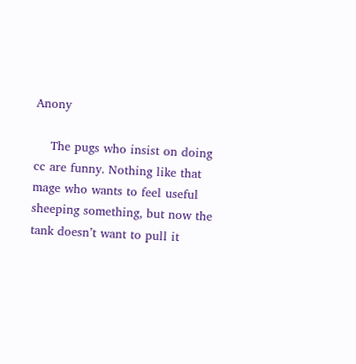Anony

    The pugs who insist on doing cc are funny. Nothing like that mage who wants to feel useful sheeping something, but now the tank doesn’t want to pull it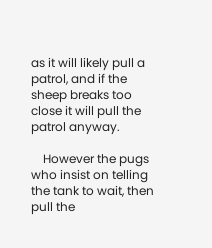as it will likely pull a patrol, and if the sheep breaks too close it will pull the patrol anyway.

    However the pugs who insist on telling the tank to wait, then pull the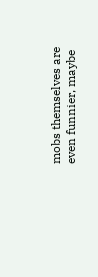mobs themselves are even funnier, maybe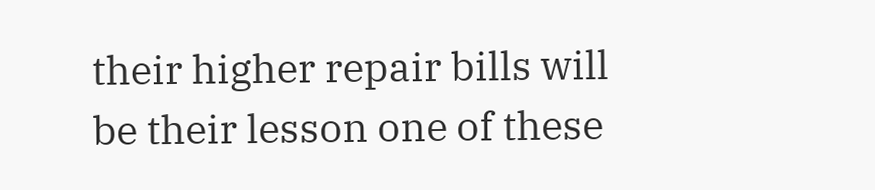their higher repair bills will be their lesson one of these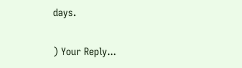days.

) Your Reply...